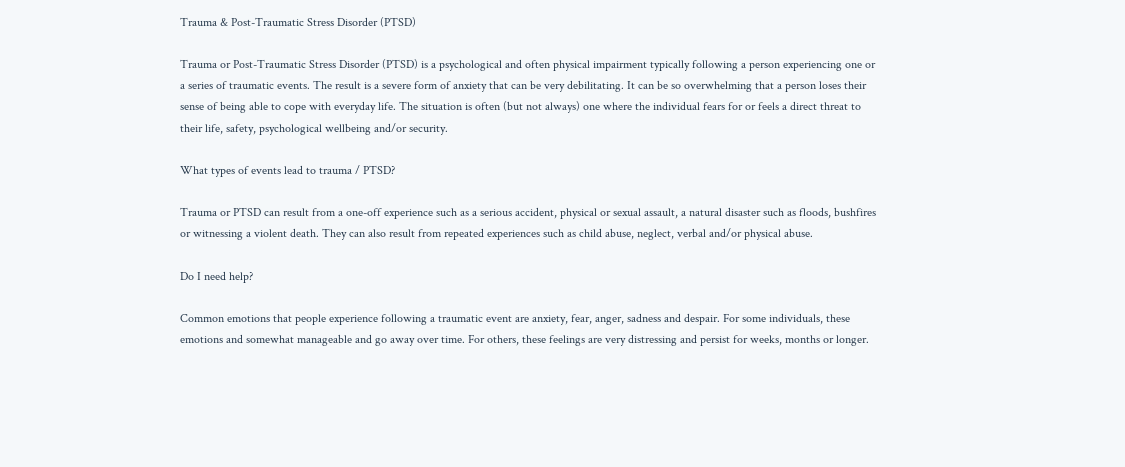Trauma & Post-Traumatic Stress Disorder (PTSD)

Trauma or Post-Traumatic Stress Disorder (PTSD) is a psychological and often physical impairment typically following a person experiencing one or a series of traumatic events. The result is a severe form of anxiety that can be very debilitating. It can be so overwhelming that a person loses their sense of being able to cope with everyday life. The situation is often (but not always) one where the individual fears for or feels a direct threat to their life, safety, psychological wellbeing and/or security.

What types of events lead to trauma / PTSD?

Trauma or PTSD can result from a one-off experience such as a serious accident, physical or sexual assault, a natural disaster such as floods, bushfires or witnessing a violent death. They can also result from repeated experiences such as child abuse, neglect, verbal and/or physical abuse.

Do I need help?

Common emotions that people experience following a traumatic event are anxiety, fear, anger, sadness and despair. For some individuals, these emotions and somewhat manageable and go away over time. For others, these feelings are very distressing and persist for weeks, months or longer.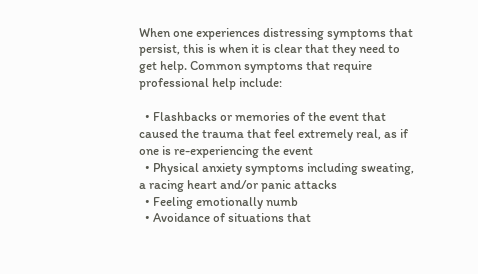When one experiences distressing symptoms that persist, this is when it is clear that they need to get help. Common symptoms that require professional help include:

  • Flashbacks or memories of the event that caused the trauma that feel extremely real, as if one is re-experiencing the event
  • Physical anxiety symptoms including sweating, a racing heart and/or panic attacks
  • Feeling emotionally numb
  • Avoidance of situations that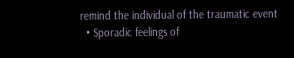remind the individual of the traumatic event
  • Sporadic feelings of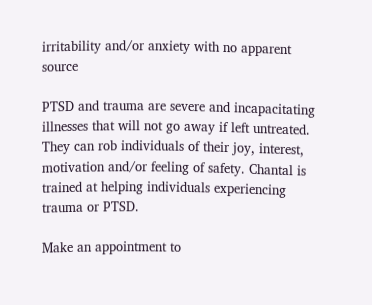irritability and/or anxiety with no apparent source

PTSD and trauma are severe and incapacitating illnesses that will not go away if left untreated. They can rob individuals of their joy, interest, motivation and/or feeling of safety. Chantal is trained at helping individuals experiencing trauma or PTSD.

Make an appointment to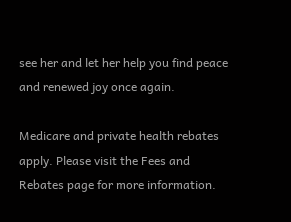see her and let her help you find peace and renewed joy once again.

Medicare and private health rebates apply. Please visit the Fees and Rebates page for more information.